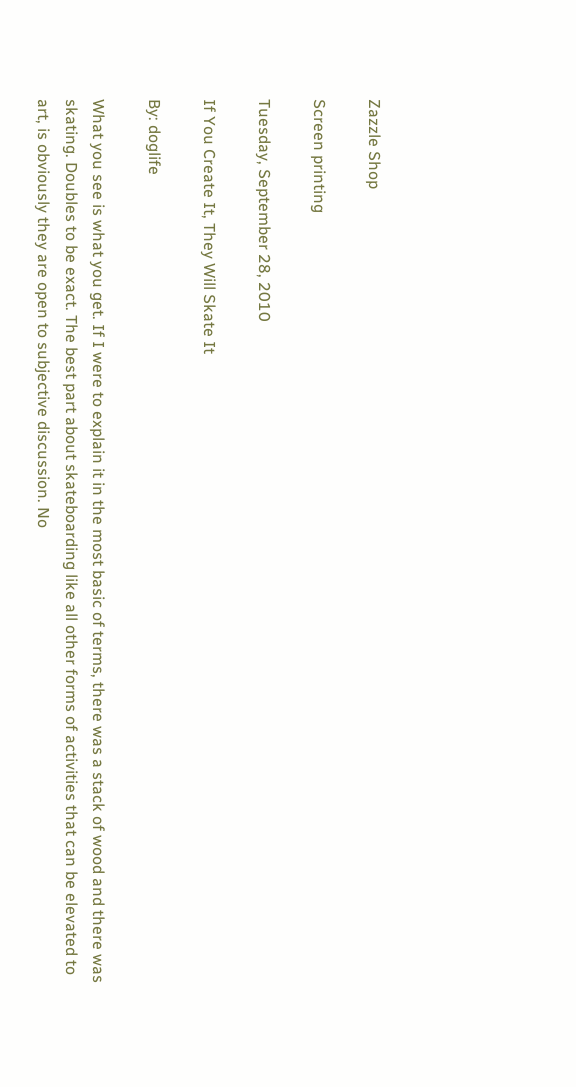Zazzle Shop

Screen printing

Tuesday, September 28, 2010

If You Create It, They Will Skate It

By: doglife

What you see is what you get. If I were to explain it in the most basic of terms, there was a stack of wood and there was skating. Doubles to be exact. The best part about skateboarding like all other forms of activities that can be elevated to art, is obviously they are open to subjective discussion. No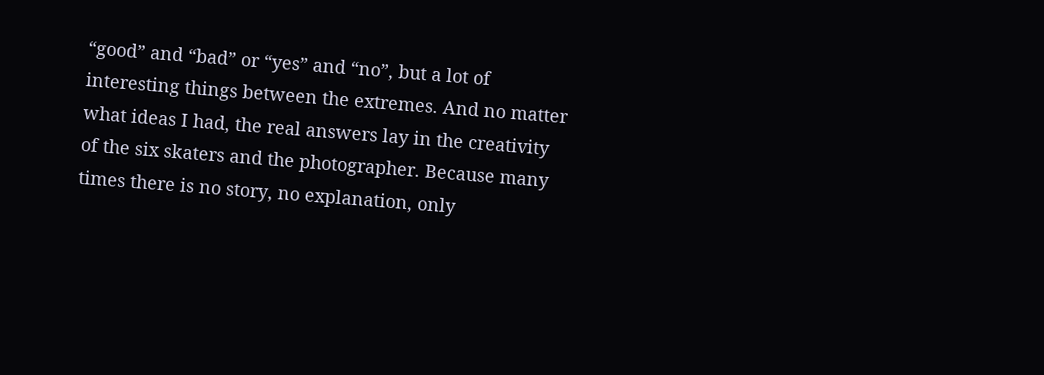“good” and “bad” or “yes” and “no”, but a lot of interesting things between the extremes. And no matter what ideas I had, the real answers lay in the creativity of the six skaters and the photographer. Because many times there is no story, no explanation, only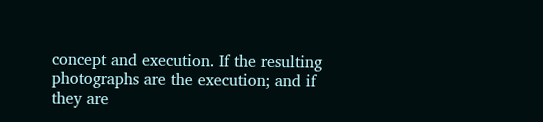concept and execution. If the resulting photographs are the execution; and if they are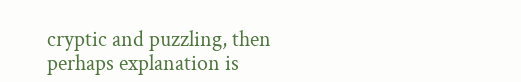cryptic and puzzling, then perhaps explanation is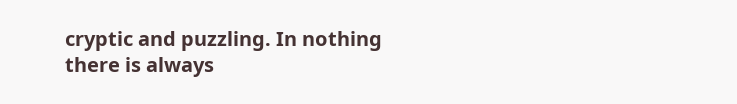cryptic and puzzling. In nothing there is always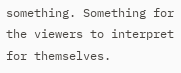something. Something for the viewers to interpret for themselves.